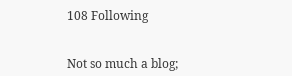108 Following


Not so much a blog;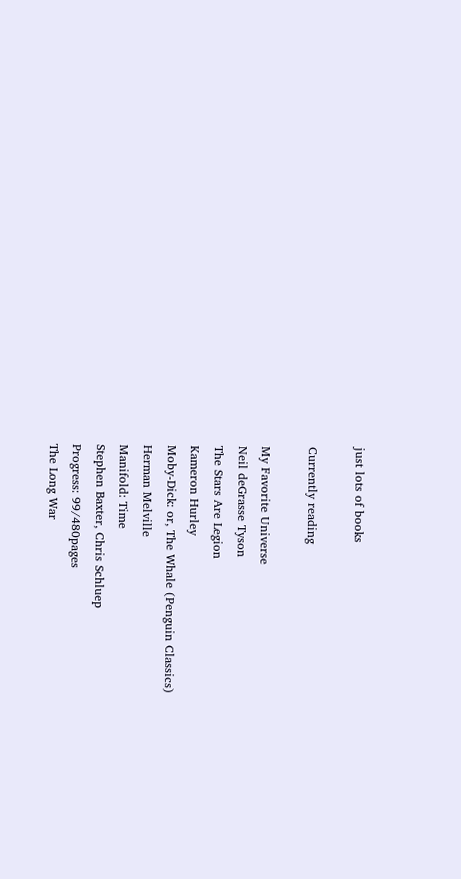just lots of books

Currently reading

My Favorite Universe
Neil deGrasse Tyson
The Stars Are Legion
Kameron Hurley
Moby-Dick: or, The Whale (Penguin Classics)
Herman Melville
Manifold: Time
Stephen Baxter, Chris Schluep
Progress: 99/480pages
The Long War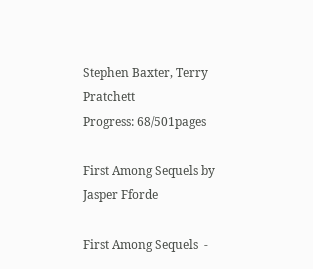Stephen Baxter, Terry Pratchett
Progress: 68/501pages

First Among Sequels by Jasper Fforde

First Among Sequels  -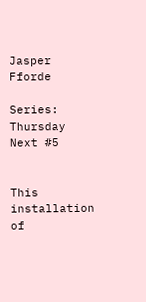Jasper Fforde

Series: Thursday Next #5


This installation of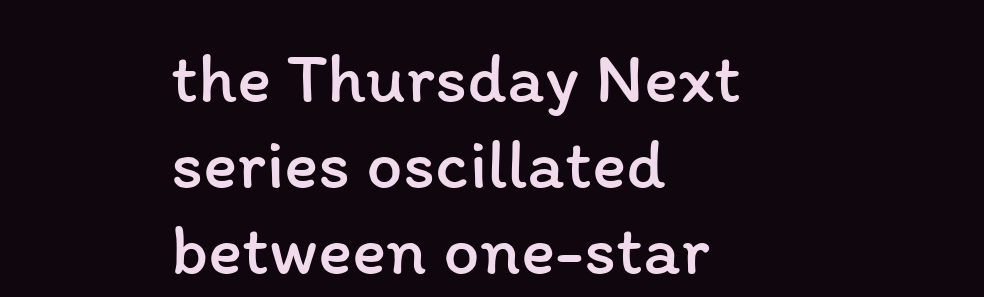the Thursday Next series oscillated between one-star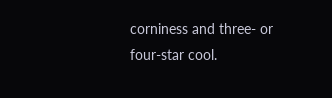corniness and three- or four-star cool.